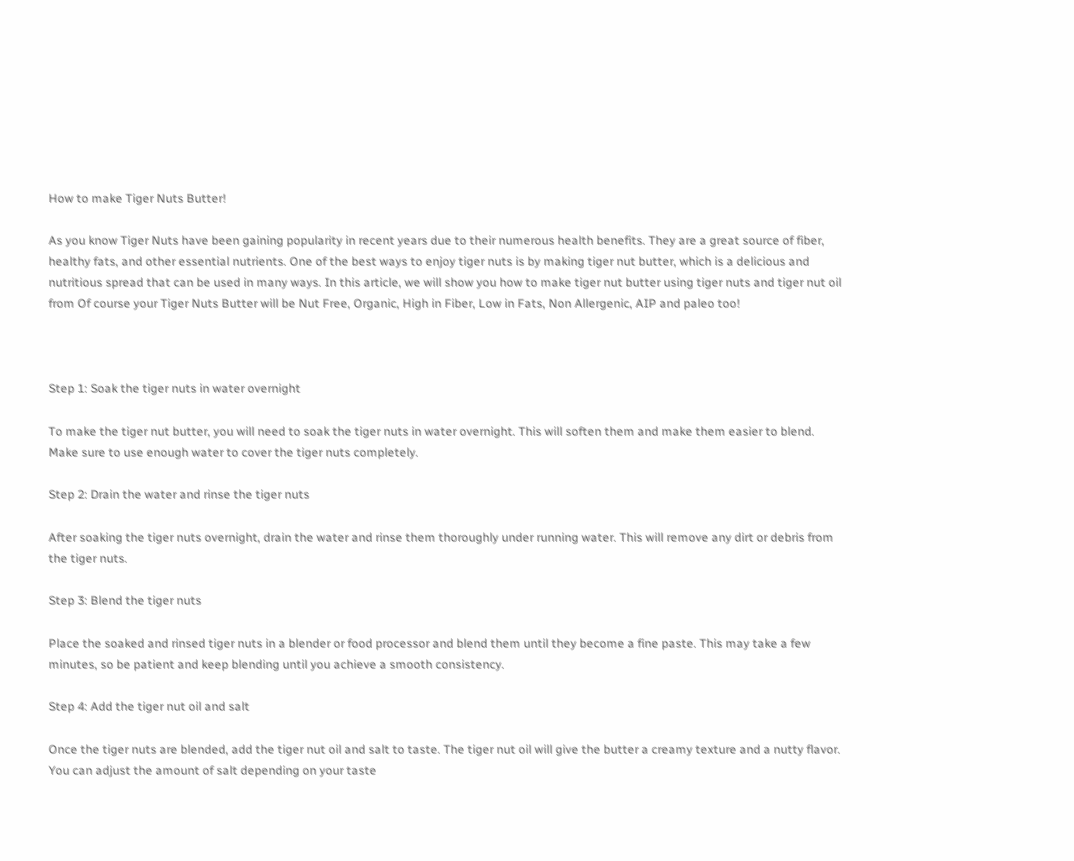How to make Tiger Nuts Butter!

As you know Tiger Nuts have been gaining popularity in recent years due to their numerous health benefits. They are a great source of fiber, healthy fats, and other essential nutrients. One of the best ways to enjoy tiger nuts is by making tiger nut butter, which is a delicious and nutritious spread that can be used in many ways. In this article, we will show you how to make tiger nut butter using tiger nuts and tiger nut oil from Of course your Tiger Nuts Butter will be Nut Free, Organic, High in Fiber, Low in Fats, Non Allergenic, AIP and paleo too!



Step 1: Soak the tiger nuts in water overnight

To make the tiger nut butter, you will need to soak the tiger nuts in water overnight. This will soften them and make them easier to blend. Make sure to use enough water to cover the tiger nuts completely.

Step 2: Drain the water and rinse the tiger nuts

After soaking the tiger nuts overnight, drain the water and rinse them thoroughly under running water. This will remove any dirt or debris from the tiger nuts.

Step 3: Blend the tiger nuts

Place the soaked and rinsed tiger nuts in a blender or food processor and blend them until they become a fine paste. This may take a few minutes, so be patient and keep blending until you achieve a smooth consistency.

Step 4: Add the tiger nut oil and salt

Once the tiger nuts are blended, add the tiger nut oil and salt to taste. The tiger nut oil will give the butter a creamy texture and a nutty flavor. You can adjust the amount of salt depending on your taste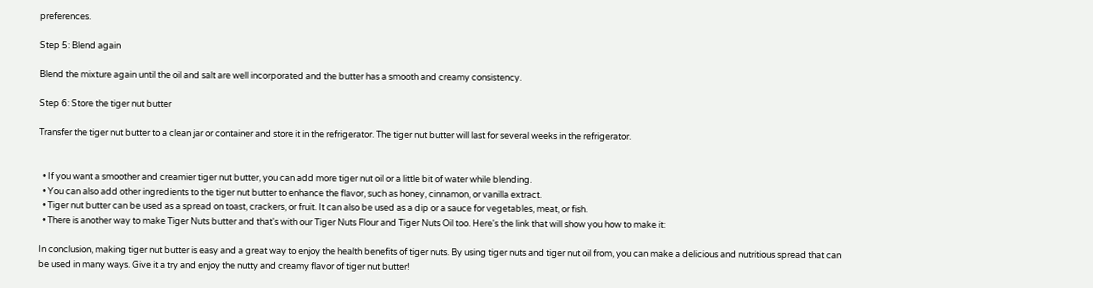preferences.

Step 5: Blend again

Blend the mixture again until the oil and salt are well incorporated and the butter has a smooth and creamy consistency.

Step 6: Store the tiger nut butter

Transfer the tiger nut butter to a clean jar or container and store it in the refrigerator. The tiger nut butter will last for several weeks in the refrigerator.


  • If you want a smoother and creamier tiger nut butter, you can add more tiger nut oil or a little bit of water while blending.
  • You can also add other ingredients to the tiger nut butter to enhance the flavor, such as honey, cinnamon, or vanilla extract.
  • Tiger nut butter can be used as a spread on toast, crackers, or fruit. It can also be used as a dip or a sauce for vegetables, meat, or fish.
  • There is another way to make Tiger Nuts butter and that's with our Tiger Nuts Flour and Tiger Nuts Oil too. Here's the link that will show you how to make it:

In conclusion, making tiger nut butter is easy and a great way to enjoy the health benefits of tiger nuts. By using tiger nuts and tiger nut oil from, you can make a delicious and nutritious spread that can be used in many ways. Give it a try and enjoy the nutty and creamy flavor of tiger nut butter!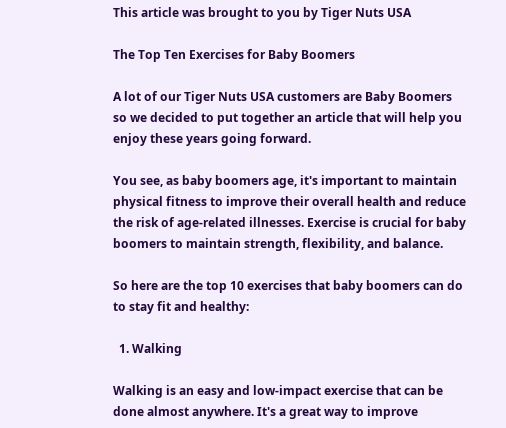This article was brought to you by Tiger Nuts USA

The Top Ten Exercises for Baby Boomers

A lot of our Tiger Nuts USA customers are Baby Boomers so we decided to put together an article that will help you enjoy these years going forward.

You see, as baby boomers age, it's important to maintain physical fitness to improve their overall health and reduce the risk of age-related illnesses. Exercise is crucial for baby boomers to maintain strength, flexibility, and balance.

So here are the top 10 exercises that baby boomers can do to stay fit and healthy:

  1. Walking

Walking is an easy and low-impact exercise that can be done almost anywhere. It's a great way to improve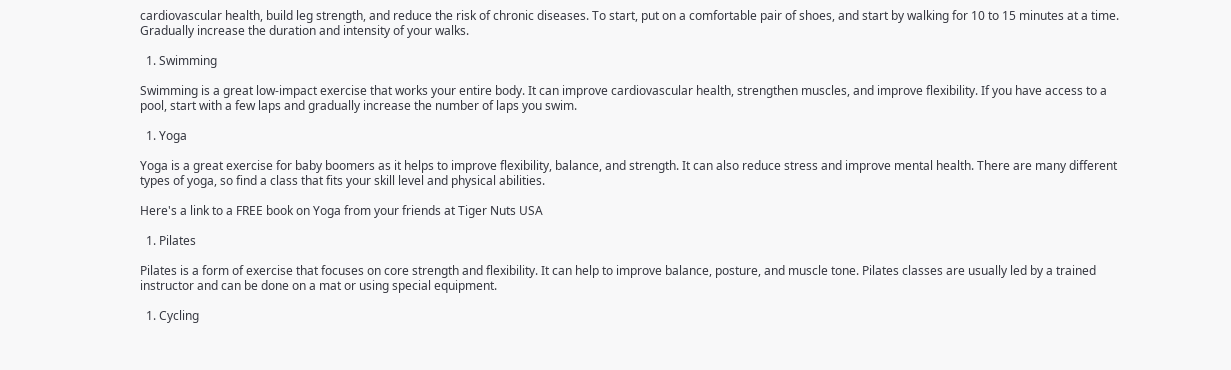cardiovascular health, build leg strength, and reduce the risk of chronic diseases. To start, put on a comfortable pair of shoes, and start by walking for 10 to 15 minutes at a time. Gradually increase the duration and intensity of your walks.

  1. Swimming

Swimming is a great low-impact exercise that works your entire body. It can improve cardiovascular health, strengthen muscles, and improve flexibility. If you have access to a pool, start with a few laps and gradually increase the number of laps you swim.

  1. Yoga

Yoga is a great exercise for baby boomers as it helps to improve flexibility, balance, and strength. It can also reduce stress and improve mental health. There are many different types of yoga, so find a class that fits your skill level and physical abilities.

Here's a link to a FREE book on Yoga from your friends at Tiger Nuts USA

  1. Pilates

Pilates is a form of exercise that focuses on core strength and flexibility. It can help to improve balance, posture, and muscle tone. Pilates classes are usually led by a trained instructor and can be done on a mat or using special equipment.

  1. Cycling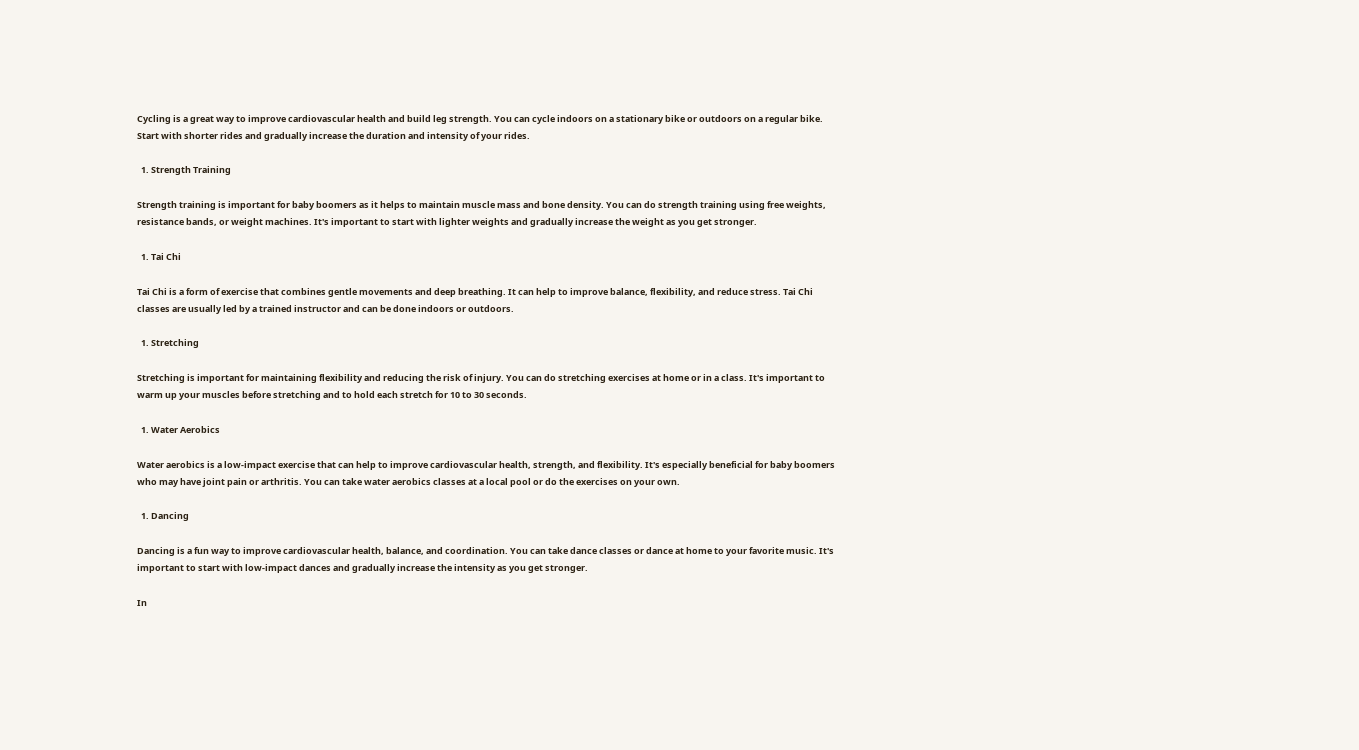Cycling is a great way to improve cardiovascular health and build leg strength. You can cycle indoors on a stationary bike or outdoors on a regular bike. Start with shorter rides and gradually increase the duration and intensity of your rides.

  1. Strength Training

Strength training is important for baby boomers as it helps to maintain muscle mass and bone density. You can do strength training using free weights, resistance bands, or weight machines. It's important to start with lighter weights and gradually increase the weight as you get stronger.

  1. Tai Chi

Tai Chi is a form of exercise that combines gentle movements and deep breathing. It can help to improve balance, flexibility, and reduce stress. Tai Chi classes are usually led by a trained instructor and can be done indoors or outdoors.

  1. Stretching

Stretching is important for maintaining flexibility and reducing the risk of injury. You can do stretching exercises at home or in a class. It's important to warm up your muscles before stretching and to hold each stretch for 10 to 30 seconds.

  1. Water Aerobics

Water aerobics is a low-impact exercise that can help to improve cardiovascular health, strength, and flexibility. It's especially beneficial for baby boomers who may have joint pain or arthritis. You can take water aerobics classes at a local pool or do the exercises on your own.

  1. Dancing

Dancing is a fun way to improve cardiovascular health, balance, and coordination. You can take dance classes or dance at home to your favorite music. It's important to start with low-impact dances and gradually increase the intensity as you get stronger.

In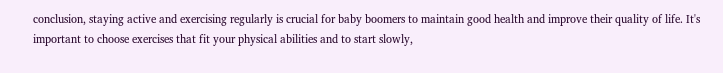conclusion, staying active and exercising regularly is crucial for baby boomers to maintain good health and improve their quality of life. It's important to choose exercises that fit your physical abilities and to start slowly,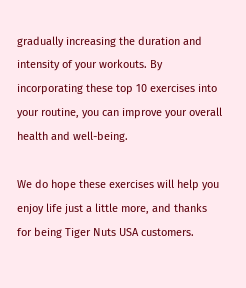gradually increasing the duration and intensity of your workouts. By incorporating these top 10 exercises into your routine, you can improve your overall health and well-being.

We do hope these exercises will help you enjoy life just a little more, and thanks for being Tiger Nuts USA customers.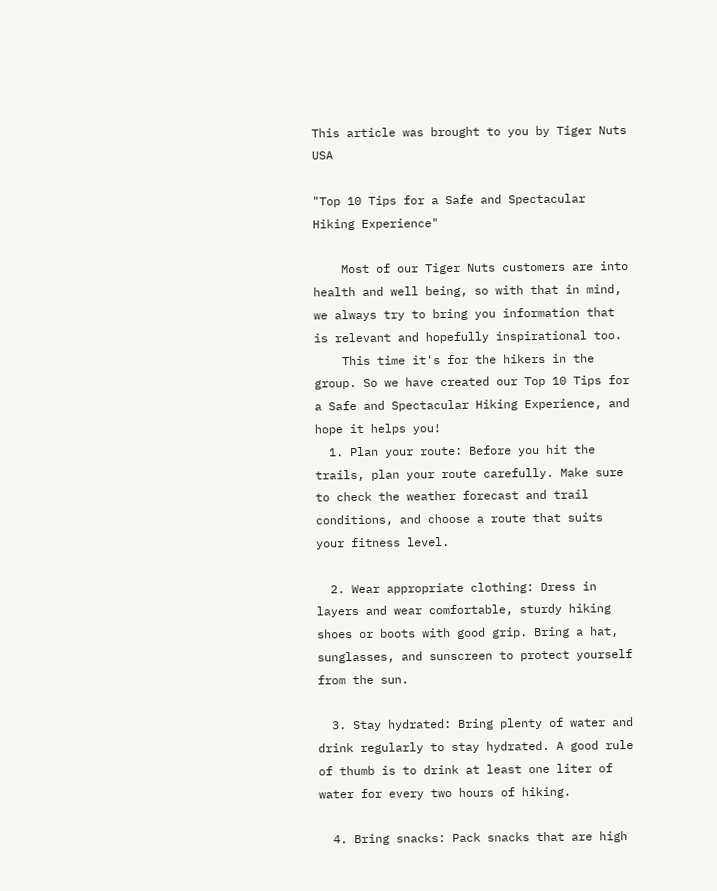This article was brought to you by Tiger Nuts USA

"Top 10 Tips for a Safe and Spectacular Hiking Experience"

    Most of our Tiger Nuts customers are into health and well being, so with that in mind, we always try to bring you information that is relevant and hopefully inspirational too.
    This time it's for the hikers in the group. So we have created our Top 10 Tips for a Safe and Spectacular Hiking Experience, and hope it helps you!
  1. Plan your route: Before you hit the trails, plan your route carefully. Make sure to check the weather forecast and trail conditions, and choose a route that suits your fitness level.

  2. Wear appropriate clothing: Dress in layers and wear comfortable, sturdy hiking shoes or boots with good grip. Bring a hat, sunglasses, and sunscreen to protect yourself from the sun.

  3. Stay hydrated: Bring plenty of water and drink regularly to stay hydrated. A good rule of thumb is to drink at least one liter of water for every two hours of hiking.

  4. Bring snacks: Pack snacks that are high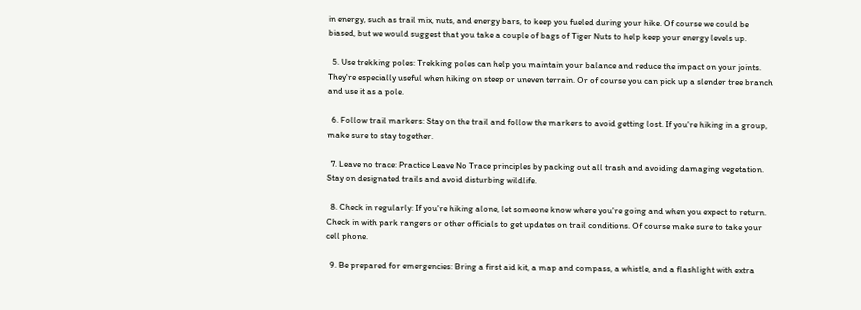in energy, such as trail mix, nuts, and energy bars, to keep you fueled during your hike. Of course we could be biased, but we would suggest that you take a couple of bags of Tiger Nuts to help keep your energy levels up.

  5. Use trekking poles: Trekking poles can help you maintain your balance and reduce the impact on your joints. They're especially useful when hiking on steep or uneven terrain. Or of course you can pick up a slender tree branch and use it as a pole.

  6. Follow trail markers: Stay on the trail and follow the markers to avoid getting lost. If you're hiking in a group, make sure to stay together.

  7. Leave no trace: Practice Leave No Trace principles by packing out all trash and avoiding damaging vegetation. Stay on designated trails and avoid disturbing wildlife.

  8. Check in regularly: If you're hiking alone, let someone know where you're going and when you expect to return. Check in with park rangers or other officials to get updates on trail conditions. Of course make sure to take your cell phone.

  9. Be prepared for emergencies: Bring a first aid kit, a map and compass, a whistle, and a flashlight with extra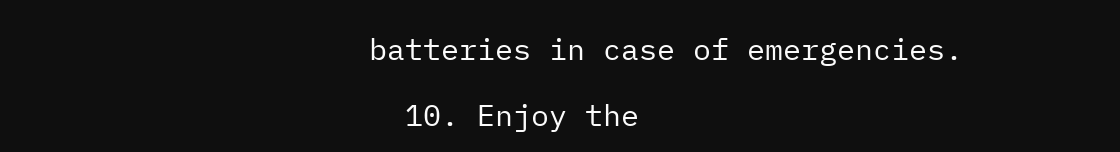batteries in case of emergencies.

  10. Enjoy the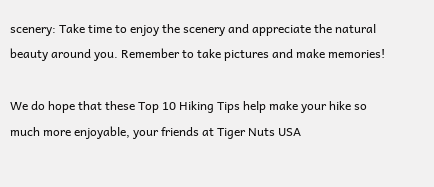scenery: Take time to enjoy the scenery and appreciate the natural beauty around you. Remember to take pictures and make memories!

We do hope that these Top 10 Hiking Tips help make your hike so much more enjoyable, your friends at Tiger Nuts USA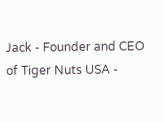Jack - Founder and CEO of Tiger Nuts USA -